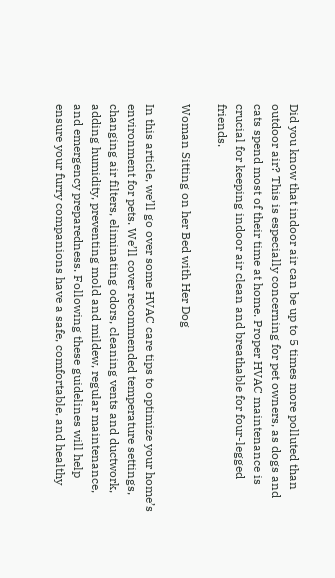Did you know that indoor air can be up to 5 times more polluted than outdoor air? This is especially concerning for pet owners, as dogs and cats spend most of their time at home. Proper HVAC maintenance is crucial for keeping indoor air clean and breathable for four-legged friends.

Woman Sitting on her Bed with Her Dog

In this article, we’ll go over some HVAC care tips to optimize your home’s environment for pets. We’ll cover recommended temperature settings, changing air filters, eliminating odors, cleaning vents and ductwork, adding humidity, preventing mold and mildew, regular maintenance, and emergency preparedness. Following these guidelines will help ensure your furry companions have a safe, comfortable, and healthy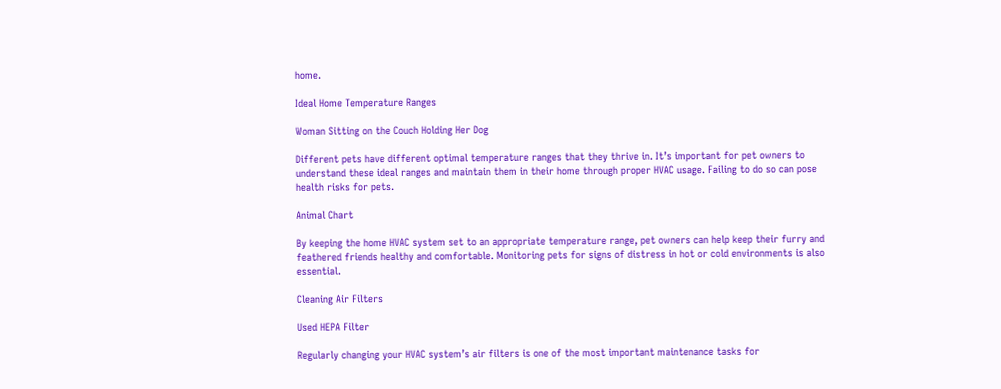home.

Ideal Home Temperature Ranges

Woman Sitting on the Couch Holding Her Dog

Different pets have different optimal temperature ranges that they thrive in. It’s important for pet owners to understand these ideal ranges and maintain them in their home through proper HVAC usage. Failing to do so can pose health risks for pets.

Animal Chart

By keeping the home HVAC system set to an appropriate temperature range, pet owners can help keep their furry and feathered friends healthy and comfortable. Monitoring pets for signs of distress in hot or cold environments is also essential.

Cleaning Air Filters

Used HEPA Filter

Regularly changing your HVAC system’s air filters is one of the most important maintenance tasks for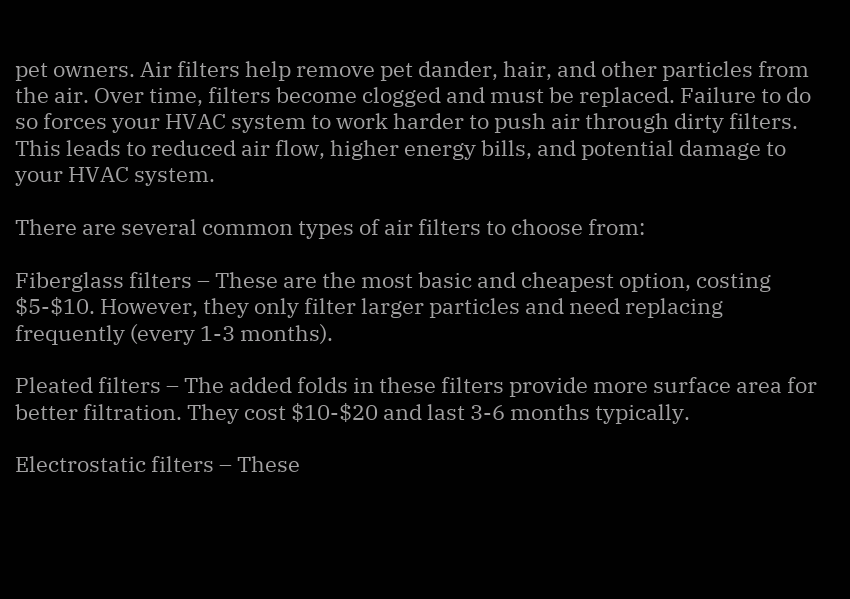pet owners. Air filters help remove pet dander, hair, and other particles from the air. Over time, filters become clogged and must be replaced. Failure to do so forces your HVAC system to work harder to push air through dirty filters. This leads to reduced air flow, higher energy bills, and potential damage to your HVAC system.

There are several common types of air filters to choose from:

Fiberglass filters – These are the most basic and cheapest option, costing $5-$10. However, they only filter larger particles and need replacing frequently (every 1-3 months).

Pleated filters – The added folds in these filters provide more surface area for better filtration. They cost $10-$20 and last 3-6 months typically.

Electrostatic filters – These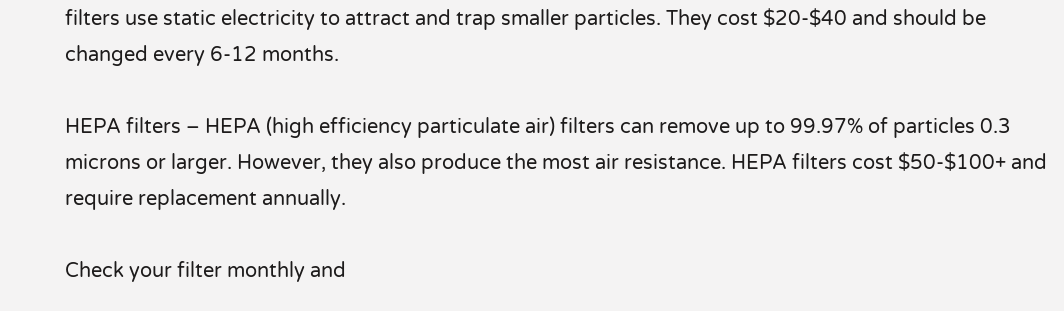filters use static electricity to attract and trap smaller particles. They cost $20-$40 and should be changed every 6-12 months.

HEPA filters – HEPA (high efficiency particulate air) filters can remove up to 99.97% of particles 0.3 microns or larger. However, they also produce the most air resistance. HEPA filters cost $50-$100+ and require replacement annually.

Check your filter monthly and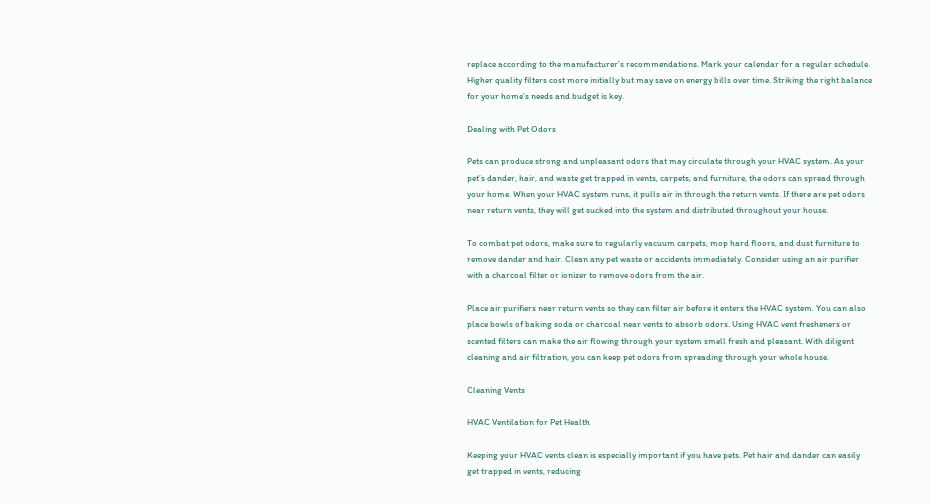replace according to the manufacturer’s recommendations. Mark your calendar for a regular schedule. Higher quality filters cost more initially but may save on energy bills over time. Striking the right balance for your home’s needs and budget is key.

Dealing with Pet Odors

Pets can produce strong and unpleasant odors that may circulate through your HVAC system. As your pet’s dander, hair, and waste get trapped in vents, carpets, and furniture, the odors can spread through your home. When your HVAC system runs, it pulls air in through the return vents. If there are pet odors near return vents, they will get sucked into the system and distributed throughout your house.

To combat pet odors, make sure to regularly vacuum carpets, mop hard floors, and dust furniture to remove dander and hair. Clean any pet waste or accidents immediately. Consider using an air purifier with a charcoal filter or ionizer to remove odors from the air.

Place air purifiers near return vents so they can filter air before it enters the HVAC system. You can also place bowls of baking soda or charcoal near vents to absorb odors. Using HVAC vent fresheners or scented filters can make the air flowing through your system smell fresh and pleasant. With diligent cleaning and air filtration, you can keep pet odors from spreading through your whole house.

Cleaning Vents

HVAC Ventilation for Pet Health

Keeping your HVAC vents clean is especially important if you have pets. Pet hair and dander can easily get trapped in vents, reducing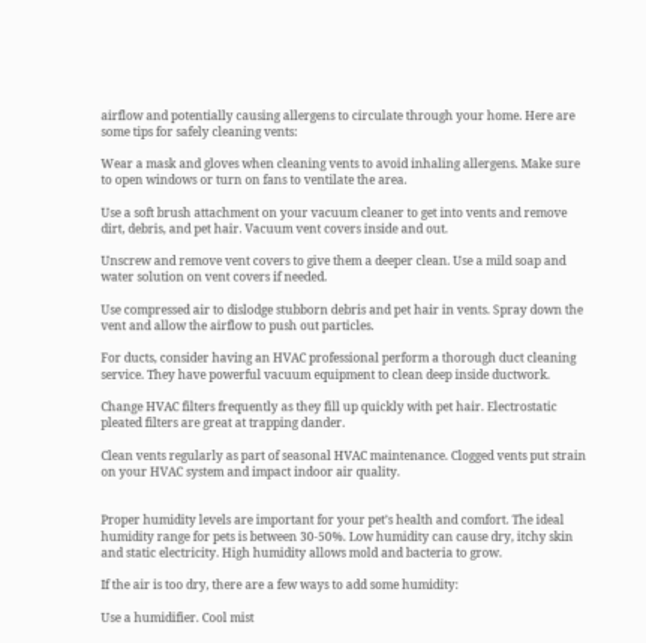airflow and potentially causing allergens to circulate through your home. Here are some tips for safely cleaning vents:

Wear a mask and gloves when cleaning vents to avoid inhaling allergens. Make sure to open windows or turn on fans to ventilate the area.

Use a soft brush attachment on your vacuum cleaner to get into vents and remove dirt, debris, and pet hair. Vacuum vent covers inside and out.

Unscrew and remove vent covers to give them a deeper clean. Use a mild soap and water solution on vent covers if needed.

Use compressed air to dislodge stubborn debris and pet hair in vents. Spray down the vent and allow the airflow to push out particles.

For ducts, consider having an HVAC professional perform a thorough duct cleaning service. They have powerful vacuum equipment to clean deep inside ductwork.

Change HVAC filters frequently as they fill up quickly with pet hair. Electrostatic pleated filters are great at trapping dander.

Clean vents regularly as part of seasonal HVAC maintenance. Clogged vents put strain on your HVAC system and impact indoor air quality.


Proper humidity levels are important for your pet’s health and comfort. The ideal humidity range for pets is between 30-50%. Low humidity can cause dry, itchy skin and static electricity. High humidity allows mold and bacteria to grow.

If the air is too dry, there are a few ways to add some humidity:

Use a humidifier. Cool mist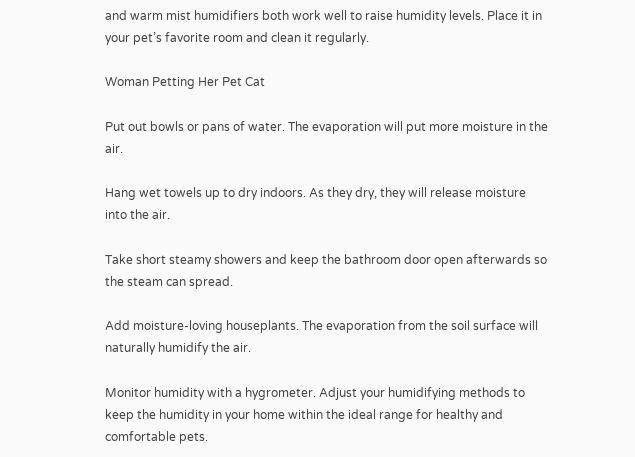and warm mist humidifiers both work well to raise humidity levels. Place it in your pet’s favorite room and clean it regularly.

Woman Petting Her Pet Cat

Put out bowls or pans of water. The evaporation will put more moisture in the air.

Hang wet towels up to dry indoors. As they dry, they will release moisture into the air.

Take short steamy showers and keep the bathroom door open afterwards so the steam can spread.

Add moisture-loving houseplants. The evaporation from the soil surface will naturally humidify the air.

Monitor humidity with a hygrometer. Adjust your humidifying methods to keep the humidity in your home within the ideal range for healthy and comfortable pets.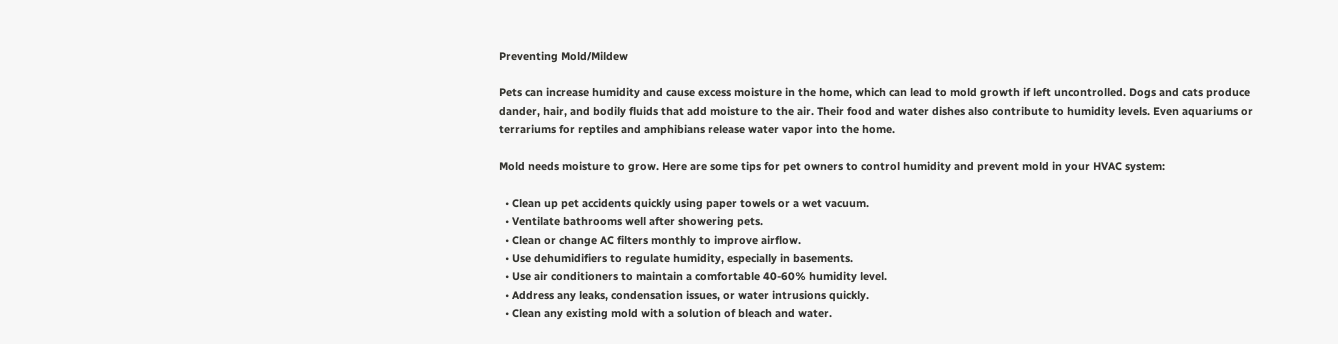Preventing Mold/Mildew

Pets can increase humidity and cause excess moisture in the home, which can lead to mold growth if left uncontrolled. Dogs and cats produce dander, hair, and bodily fluids that add moisture to the air. Their food and water dishes also contribute to humidity levels. Even aquariums or terrariums for reptiles and amphibians release water vapor into the home.

Mold needs moisture to grow. Here are some tips for pet owners to control humidity and prevent mold in your HVAC system:

  • Clean up pet accidents quickly using paper towels or a wet vacuum.
  • Ventilate bathrooms well after showering pets.
  • Clean or change AC filters monthly to improve airflow.
  • Use dehumidifiers to regulate humidity, especially in basements.
  • Use air conditioners to maintain a comfortable 40-60% humidity level.
  • Address any leaks, condensation issues, or water intrusions quickly.
  • Clean any existing mold with a solution of bleach and water.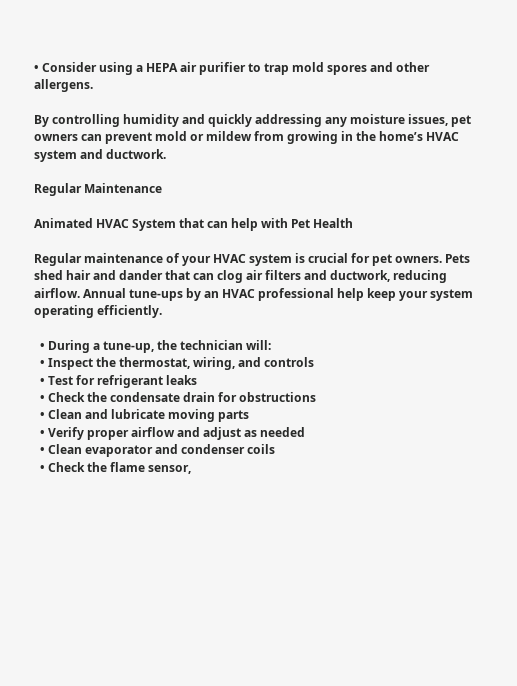• Consider using a HEPA air purifier to trap mold spores and other allergens.

By controlling humidity and quickly addressing any moisture issues, pet owners can prevent mold or mildew from growing in the home’s HVAC system and ductwork.

Regular Maintenance

Animated HVAC System that can help with Pet Health

Regular maintenance of your HVAC system is crucial for pet owners. Pets shed hair and dander that can clog air filters and ductwork, reducing airflow. Annual tune-ups by an HVAC professional help keep your system operating efficiently.

  • During a tune-up, the technician will:
  • Inspect the thermostat, wiring, and controls
  • Test for refrigerant leaks
  • Check the condensate drain for obstructions
  • Clean and lubricate moving parts
  • Verify proper airflow and adjust as needed
  • Clean evaporator and condenser coils
  • Check the flame sensor,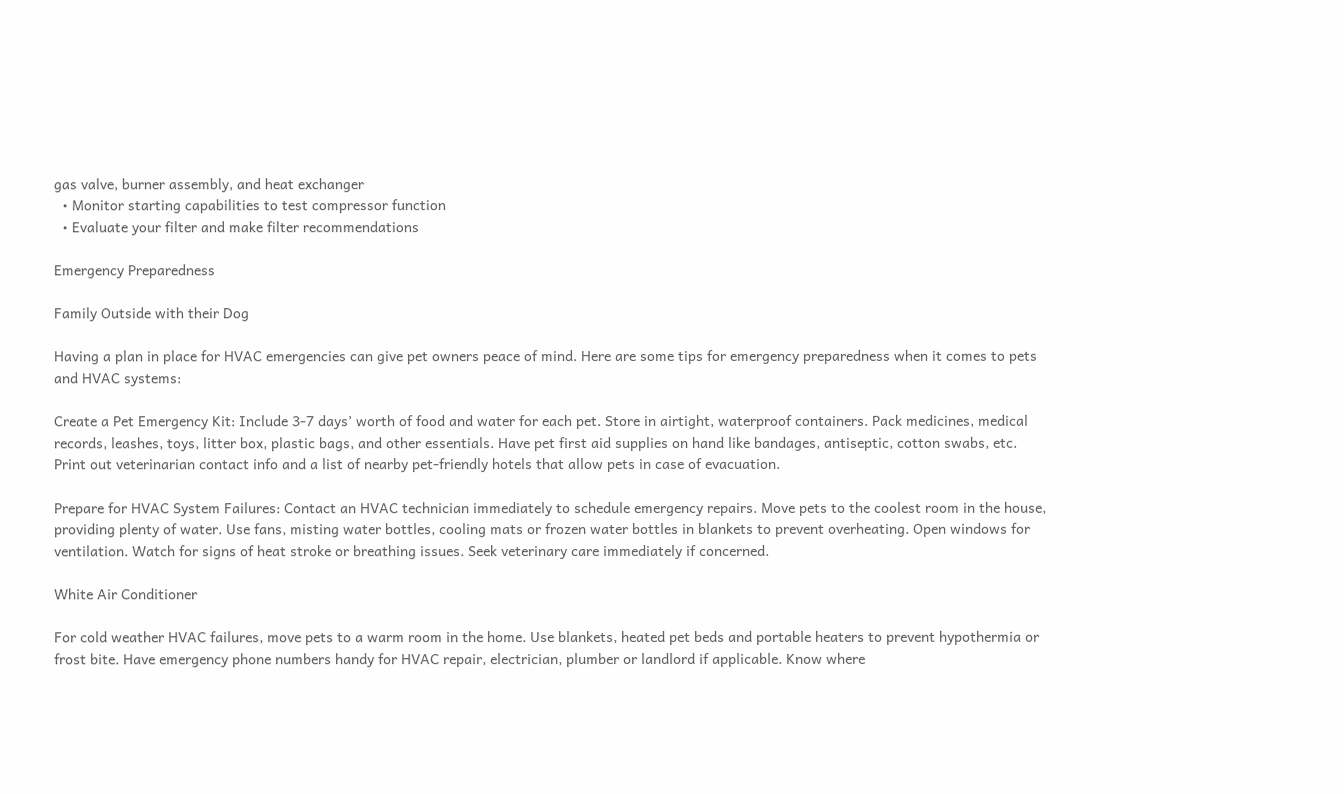gas valve, burner assembly, and heat exchanger
  • Monitor starting capabilities to test compressor function
  • Evaluate your filter and make filter recommendations

Emergency Preparedness

Family Outside with their Dog

Having a plan in place for HVAC emergencies can give pet owners peace of mind. Here are some tips for emergency preparedness when it comes to pets and HVAC systems:

Create a Pet Emergency Kit: Include 3-7 days’ worth of food and water for each pet. Store in airtight, waterproof containers. Pack medicines, medical records, leashes, toys, litter box, plastic bags, and other essentials. Have pet first aid supplies on hand like bandages, antiseptic, cotton swabs, etc. Print out veterinarian contact info and a list of nearby pet-friendly hotels that allow pets in case of evacuation.

Prepare for HVAC System Failures: Contact an HVAC technician immediately to schedule emergency repairs. Move pets to the coolest room in the house, providing plenty of water. Use fans, misting water bottles, cooling mats or frozen water bottles in blankets to prevent overheating. Open windows for ventilation. Watch for signs of heat stroke or breathing issues. Seek veterinary care immediately if concerned.

White Air Conditioner

For cold weather HVAC failures, move pets to a warm room in the home. Use blankets, heated pet beds and portable heaters to prevent hypothermia or frost bite. Have emergency phone numbers handy for HVAC repair, electrician, plumber or landlord if applicable. Know where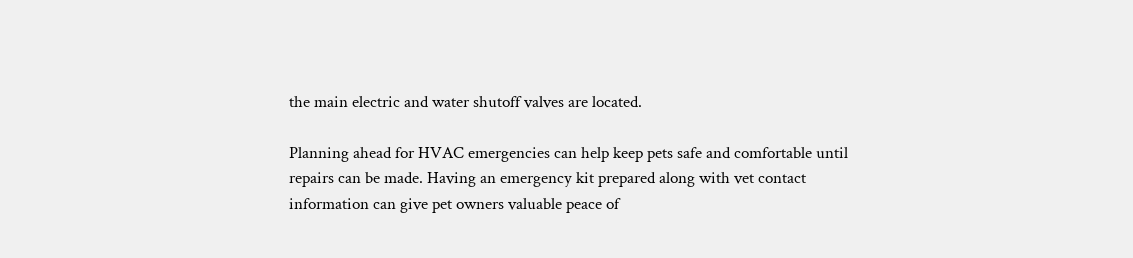the main electric and water shutoff valves are located.

Planning ahead for HVAC emergencies can help keep pets safe and comfortable until repairs can be made. Having an emergency kit prepared along with vet contact information can give pet owners valuable peace of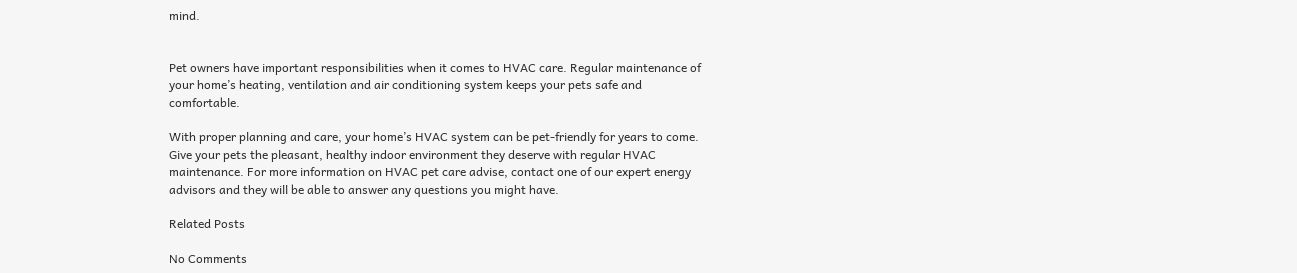mind.


Pet owners have important responsibilities when it comes to HVAC care. Regular maintenance of your home’s heating, ventilation and air conditioning system keeps your pets safe and comfortable.

With proper planning and care, your home’s HVAC system can be pet-friendly for years to come. Give your pets the pleasant, healthy indoor environment they deserve with regular HVAC maintenance. For more information on HVAC pet care advise, contact one of our expert energy advisors and they will be able to answer any questions you might have.

Related Posts

No Comments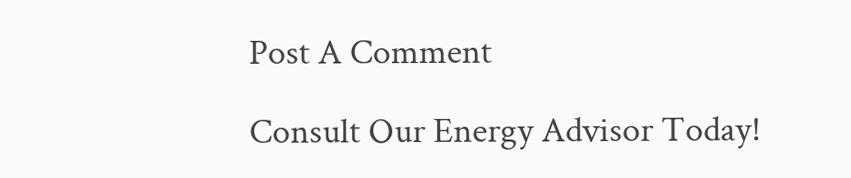Post A Comment

Consult Our Energy Advisor Today!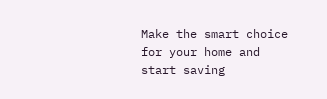Make the smart choice for your home and start saving